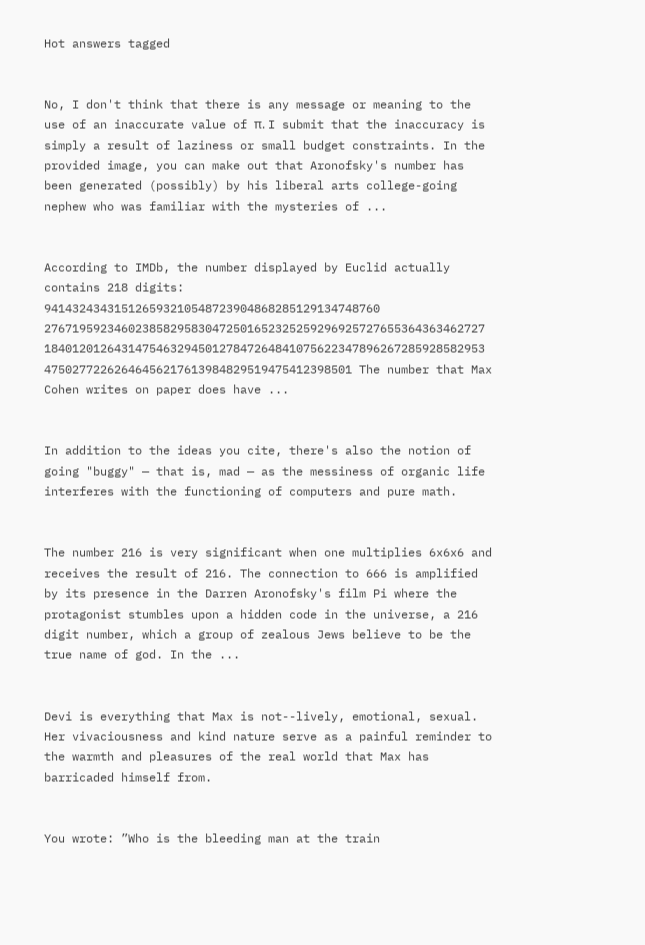Hot answers tagged


No, I don't think that there is any message or meaning to the use of an inaccurate value of π. I submit that the inaccuracy is simply a result of laziness or small budget constraints. In the provided image, you can make out that Aronofsky's number has been generated (possibly) by his liberal arts college-going nephew who was familiar with the mysteries of ...


According to IMDb, the number displayed by Euclid actually contains 218 digits: 941432434315126593210548723904868285129134748760 276719592346023858295830472501652325259296925727655364363462727 184012012643147546329450127847264841075622347896267285928582953 47502772262646456217613984829519475412398501 The number that Max Cohen writes on paper does have ...


In addition to the ideas you cite, there's also the notion of going "buggy" — that is, mad — as the messiness of organic life interferes with the functioning of computers and pure math.


The number 216 is very significant when one multiplies 6x6x6 and receives the result of 216. The connection to 666 is amplified by its presence in the Darren Aronofsky's film Pi where the protagonist stumbles upon a hidden code in the universe, a 216 digit number, which a group of zealous Jews believe to be the true name of god. In the ...


Devi is everything that Max is not--lively, emotional, sexual. Her vivaciousness and kind nature serve as a painful reminder to the warmth and pleasures of the real world that Max has barricaded himself from.


You wrote: ”Who is the bleeding man at the train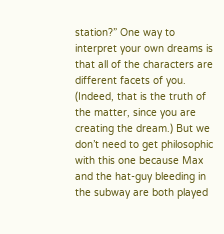station?” One way to interpret your own dreams is that all of the characters are different facets of you. (Indeed, that is the truth of the matter, since you are creating the dream.) But we don’t need to get philosophic with this one because Max and the hat-guy bleeding in the subway are both played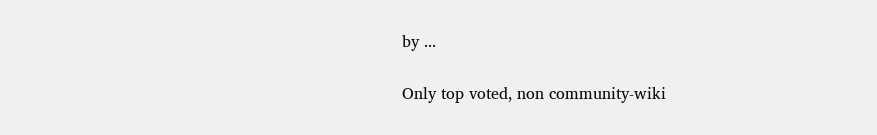by ...

Only top voted, non community-wiki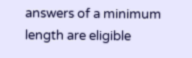answers of a minimum length are eligible